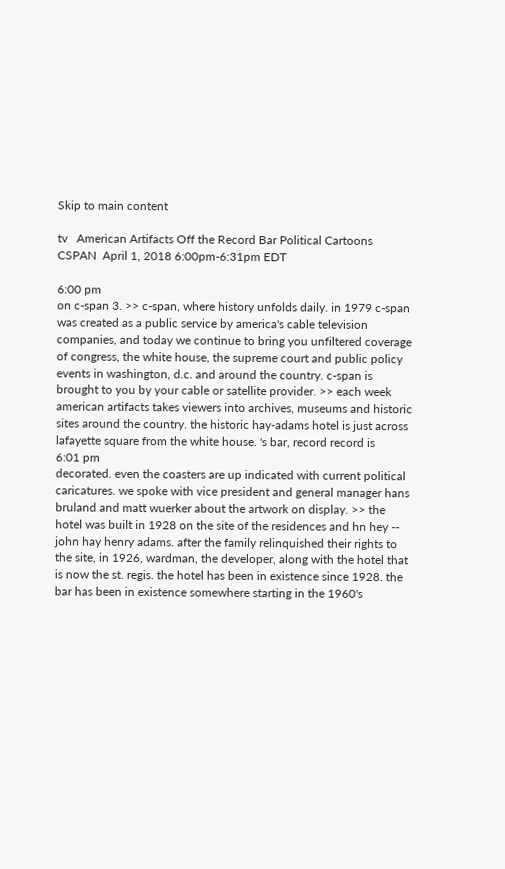Skip to main content

tv   American Artifacts Off the Record Bar Political Cartoons  CSPAN  April 1, 2018 6:00pm-6:31pm EDT

6:00 pm
on c-span 3. >> c-span, where history unfolds daily. in 1979 c-span was created as a public service by america's cable television companies, and today we continue to bring you unfiltered coverage of congress, the white house, the supreme court and public policy events in washington, d.c. and around the country. c-span is brought to you by your cable or satellite provider. >> each week american artifacts takes viewers into archives, museums and historic sites around the country. the historic hay-adams hotel is just across lafayette square from the white house. 's bar, record record is
6:01 pm
decorated. even the coasters are up indicated with current political caricatures. we spoke with vice president and general manager hans bruland and matt wuerker about the artwork on display. >> the hotel was built in 1928 on the site of the residences and hn hey -- john hay henry adams. after the family relinquished their rights to the site, in 1926, wardman, the developer, along with the hotel that is now the st. regis. the hotel has been in existence since 1928. the bar has been in existence somewhere starting in the 1960's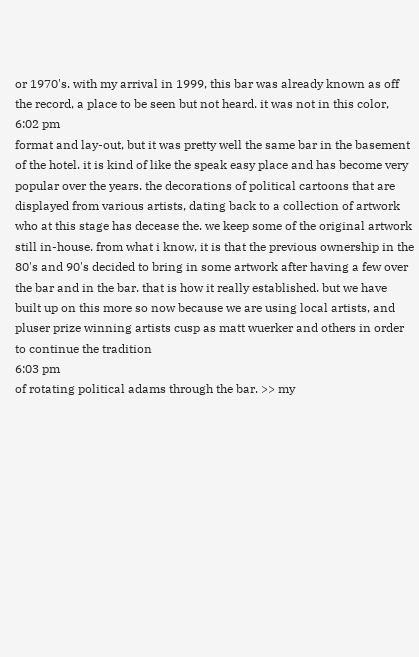or 1970's. with my arrival in 1999, this bar was already known as off the record, a place to be seen but not heard. it was not in this color,
6:02 pm
format and lay-out, but it was pretty well the same bar in the basement of the hotel. it is kind of like the speak easy place and has become very popular over the years. the decorations of political cartoons that are displayed from various artists, dating back to a collection of artwork who at this stage has decease the. we keep some of the original artwork still in-house. from what i know, it is that the previous ownership in the 80's and 90's decided to bring in some artwork after having a few over the bar and in the bar. that is how it really established. but we have built up on this more so now because we are using local artists, and pluser prize winning artists cusp as matt wuerker and others in order to continue the tradition
6:03 pm
of rotating political adams through the bar. >> my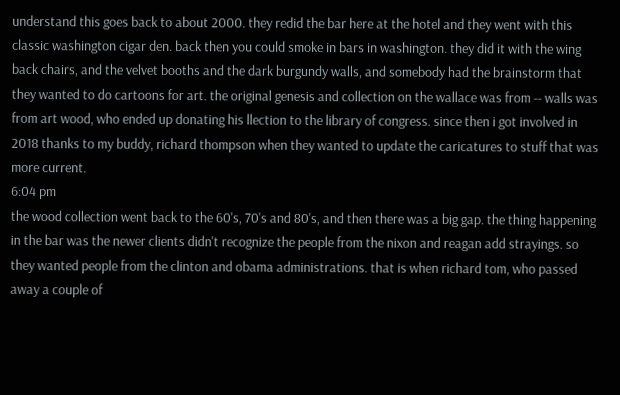understand this goes back to about 2000. they redid the bar here at the hotel and they went with this classic washington cigar den. back then you could smoke in bars in washington. they did it with the wing back chairs, and the velvet booths and the dark burgundy walls, and somebody had the brainstorm that they wanted to do cartoons for art. the original genesis and collection on the wallace was from -- walls was from art wood, who ended up donating his llection to the library of congress. since then i got involved in 2018 thanks to my buddy, richard thompson when they wanted to update the caricatures to stuff that was more current.
6:04 pm
the wood collection went back to the 60's, 70's and 80's, and then there was a big gap. the thing happening in the bar was the newer clients didn't recognize the people from the nixon and reagan add strayings. so they wanted people from the clinton and obama administrations. that is when richard tom, who passed away a couple of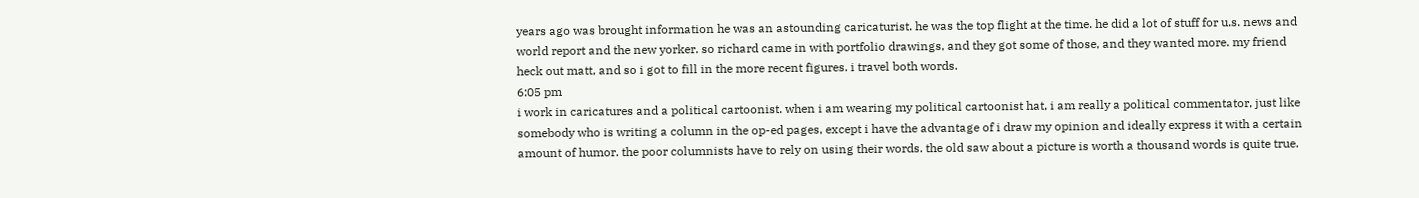years ago was brought information he was an astounding caricaturist. he was the top flight at the time. he did a lot of stuff for u.s. news and world report and the new yorker. so richard came in with portfolio drawings, and they got some of those, and they wanted more. my friend heck out matt, and so i got to fill in the more recent figures. i travel both words.
6:05 pm
i work in caricatures and a political cartoonist. when i am wearing my political cartoonist hat, i am really a political commentator, just like somebody who is writing a column in the op-ed pages, except i have the advantage of i draw my opinion and ideally express it with a certain amount of humor. the poor columnists have to rely on using their words. the old saw about a picture is worth a thousand words is quite true.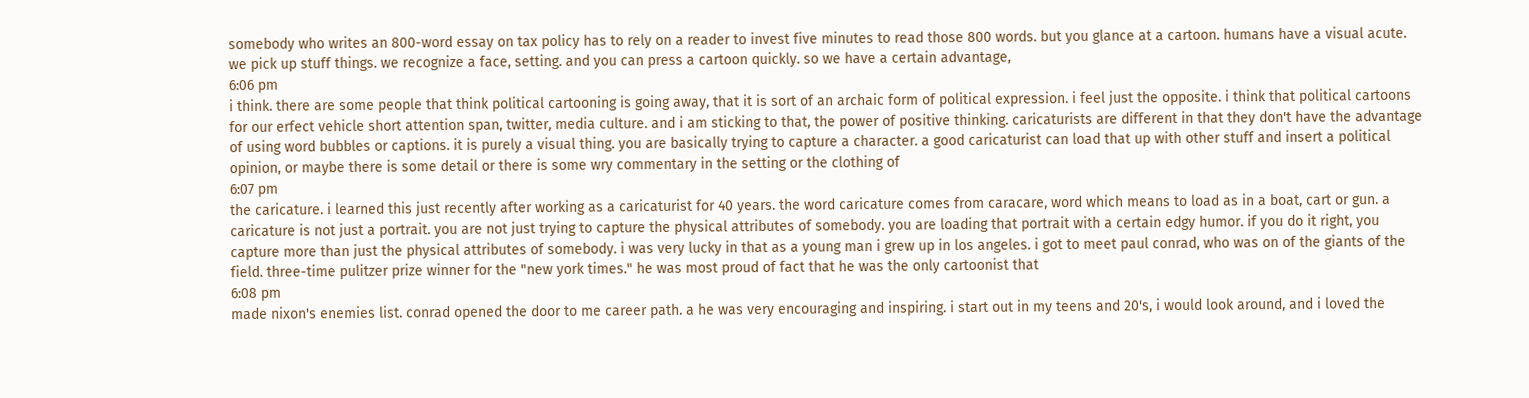somebody who writes an 800-word essay on tax policy has to rely on a reader to invest five minutes to read those 800 words. but you glance at a cartoon. humans have a visual acute. we pick up stuff things. we recognize a face, setting. and you can press a cartoon quickly. so we have a certain advantage,
6:06 pm
i think. there are some people that think political cartooning is going away, that it is sort of an archaic form of political expression. i feel just the opposite. i think that political cartoons for our erfect vehicle short attention span, twitter, media culture. and i am sticking to that, the power of positive thinking. caricaturists are different in that they don't have the advantage of using word bubbles or captions. it is purely a visual thing. you are basically trying to capture a character. a good caricaturist can load that up with other stuff and insert a political opinion, or maybe there is some detail or there is some wry commentary in the setting or the clothing of
6:07 pm
the caricature. i learned this just recently after working as a caricaturist for 40 years. the word caricature comes from caracare, word which means to load as in a boat, cart or gun. a caricature is not just a portrait. you are not just trying to capture the physical attributes of somebody. you are loading that portrait with a certain edgy humor. if you do it right, you capture more than just the physical attributes of somebody. i was very lucky in that as a young man i grew up in los angeles. i got to meet paul conrad, who was on of the giants of the field. three-time pulitzer prize winner for the "new york times." he was most proud of fact that he was the only cartoonist that
6:08 pm
made nixon's enemies list. conrad opened the door to me career path. a he was very encouraging and inspiring. i start out in my teens and 20's, i would look around, and i loved the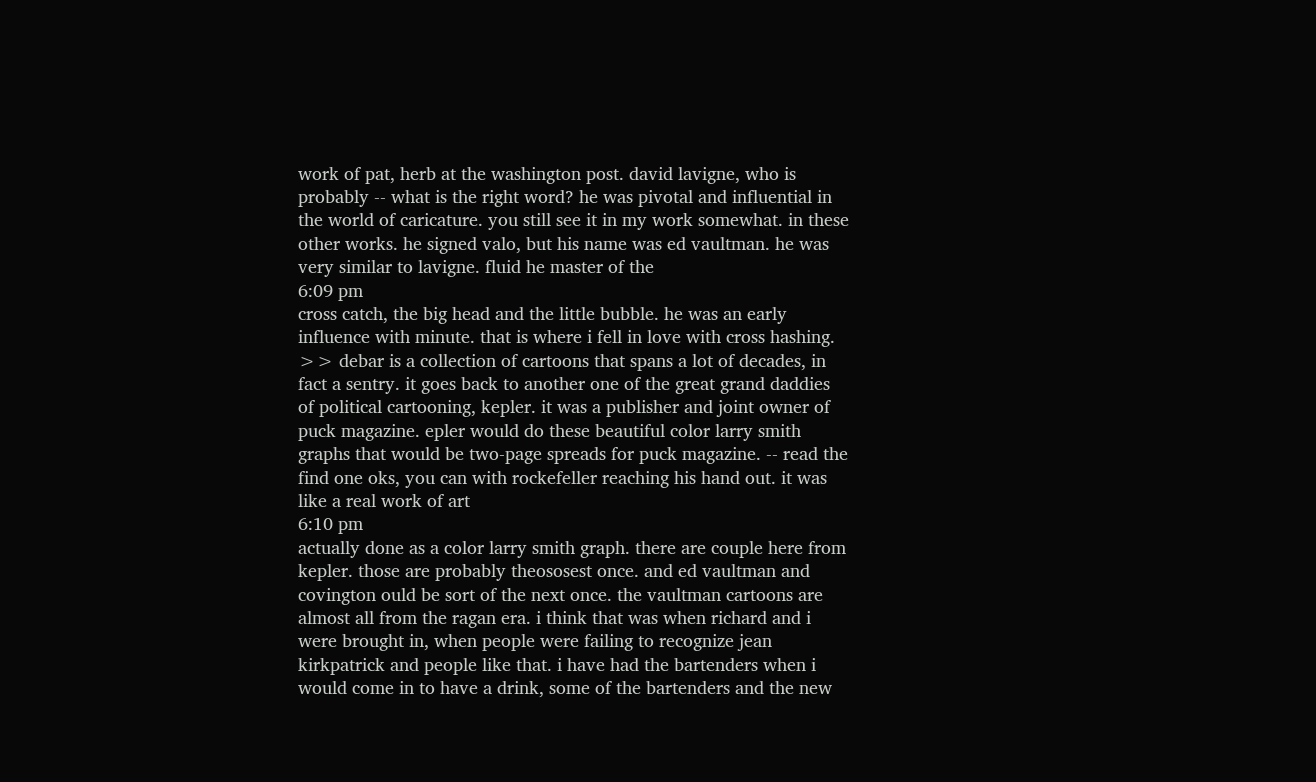work of pat, herb at the washington post. david lavigne, who is probably -- what is the right word? he was pivotal and influential in the world of caricature. you still see it in my work somewhat. in these other works. he signed valo, but his name was ed vaultman. he was very similar to lavigne. fluid he master of the
6:09 pm
cross catch, the big head and the little bubble. he was an early influence with minute. that is where i fell in love with cross hashing. >> debar is a collection of cartoons that spans a lot of decades, in fact a sentry. it goes back to another one of the great grand daddies of political cartooning, kepler. it was a publisher and joint owner of puck magazine. epler would do these beautiful color larry smith graphs that would be two-page spreads for puck magazine. -- read the find one oks, you can with rockefeller reaching his hand out. it was like a real work of art
6:10 pm
actually done as a color larry smith graph. there are couple here from kepler. those are probably theososest once. and ed vaultman and covington ould be sort of the next once. the vaultman cartoons are almost all from the ragan era. i think that was when richard and i were brought in, when people were failing to recognize jean kirkpatrick and people like that. i have had the bartenders when i would come in to have a drink, some of the bartenders and the new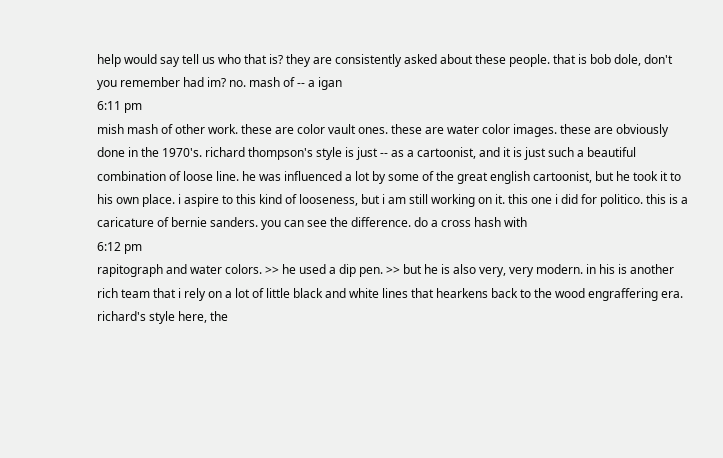help would say tell us who that is? they are consistently asked about these people. that is bob dole, don't you remember had im? no. mash of -- a igan
6:11 pm
mish mash of other work. these are color vault ones. these are water color images. these are obviously done in the 1970's. richard thompson's style is just -- as a cartoonist, and it is just such a beautiful combination of loose line. he was influenced a lot by some of the great english cartoonist, but he took it to his own place. i aspire to this kind of looseness, but i am still working on it. this one i did for politico. this is a caricature of bernie sanders. you can see the difference. do a cross hash with
6:12 pm
rapitograph and water colors. >> he used a dip pen. >> but he is also very, very modern. in his is another rich team that i rely on a lot of little black and white lines that hearkens back to the wood engraffering era. richard's style here, the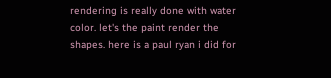rendering is really done with water color. let's the paint render the shapes. here is a paul ryan i did for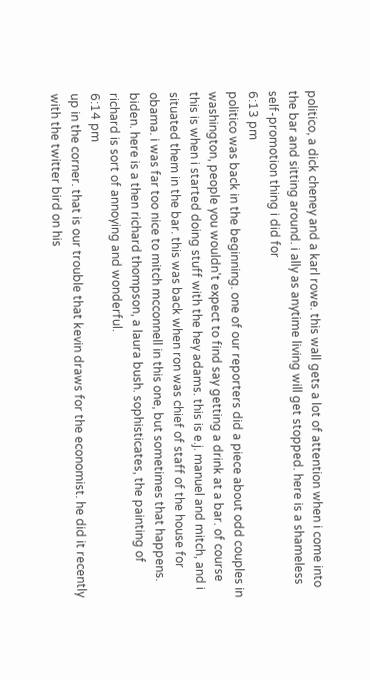politico, a dick cheney and a karl rowe. this wall gets a lot of attention when i come into the bar and sitting around. i ally as anytime living will get stopped. here is a shameless self-promotion thing i did for
6:13 pm
politico was back in the beginning. one of our reporters did a piece about odd couples in washington, people you wouldn't expect to find say getting a drink at a bar. of course this is when i started doing stuff with the hey adams. this is e.j. manuel and mitch, and i situated them in the bar. this was back when ron was chief of staff of the house for obama. i was far too nice to mitch mcconnell in this one, but sometimes that happens. biden. here is a then richard thompson, a laura bush. sophisticates, the painting of richard is sort of annoying and wonderful.
6:14 pm
up in the corner. that is our trouble that kevin draws for the economist. he did it recently with the twitter bird on his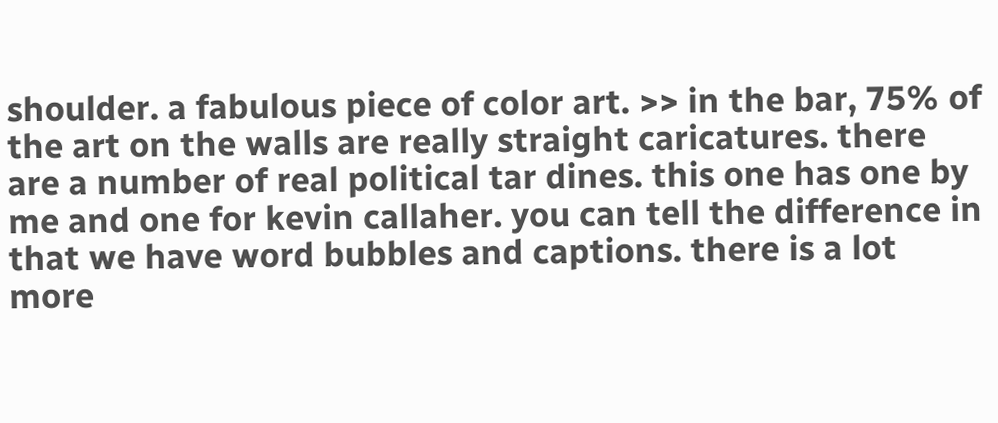shoulder. a fabulous piece of color art. >> in the bar, 75% of the art on the walls are really straight caricatures. there are a number of real political tar dines. this one has one by me and one for kevin callaher. you can tell the difference in that we have word bubbles and captions. there is a lot more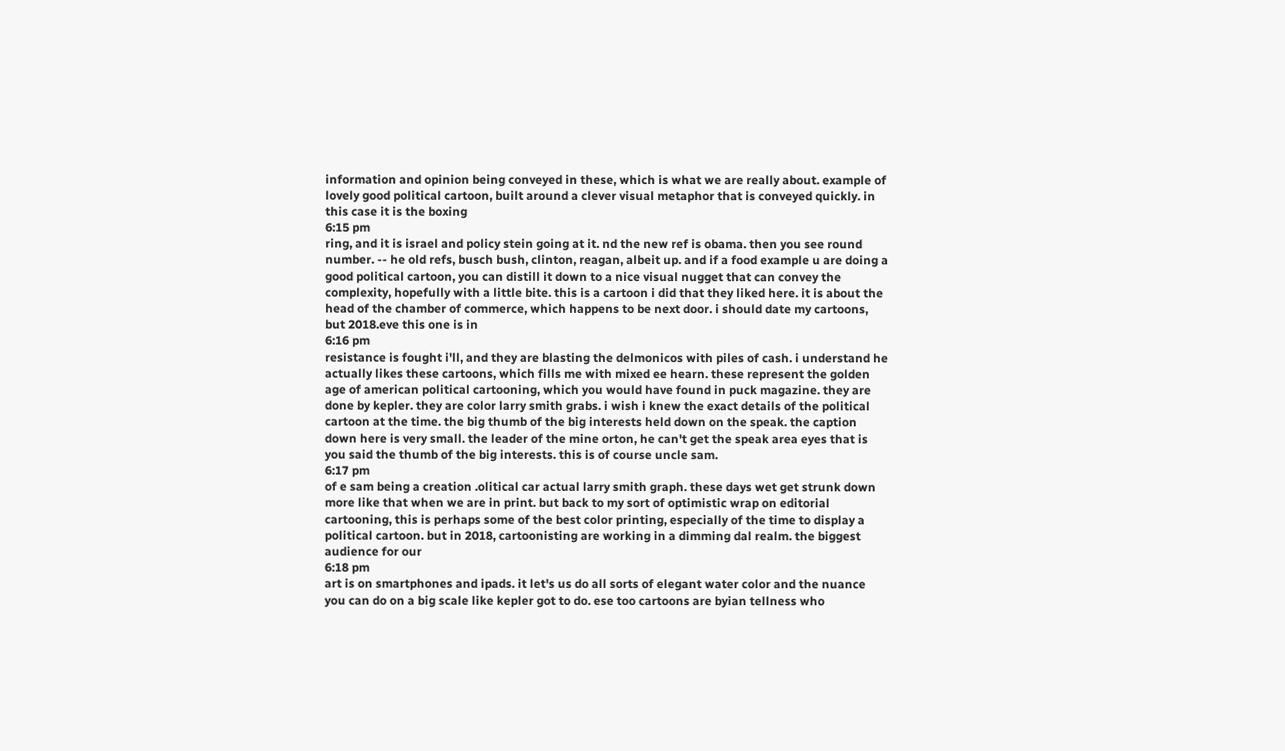information and opinion being conveyed in these, which is what we are really about. example of lovely good political cartoon, built around a clever visual metaphor that is conveyed quickly. in this case it is the boxing
6:15 pm
ring, and it is israel and policy stein going at it. nd the new ref is obama. then you see round number. -- he old refs, busch bush, clinton, reagan, albeit up. and if a food example u are doing a good political cartoon, you can distill it down to a nice visual nugget that can convey the complexity, hopefully with a little bite. this is a cartoon i did that they liked here. it is about the head of the chamber of commerce, which happens to be next door. i should date my cartoons, but 2018.eve this one is in
6:16 pm
resistance is fought i'll, and they are blasting the delmonicos with piles of cash. i understand he actually likes these cartoons, which fills me with mixed ee hearn. these represent the golden age of american political cartooning, which you would have found in puck magazine. they are done by kepler. they are color larry smith grabs. i wish i knew the exact details of the political cartoon at the time. the big thumb of the big interests held down on the speak. the caption down here is very small. the leader of the mine orton, he can't get the speak area eyes that is you said the thumb of the big interests. this is of course uncle sam.
6:17 pm
of e sam being a creation .olitical car actual larry smith graph. these days wet get strunk down more like that when we are in print. but back to my sort of optimistic wrap on editorial cartooning, this is perhaps some of the best color printing, especially of the time to display a political cartoon. but in 2018, cartoonisting are working in a dimming dal realm. the biggest audience for our
6:18 pm
art is on smartphones and ipads. it let's us do all sorts of elegant water color and the nuance you can do on a big scale like kepler got to do. ese too cartoons are byian tellness who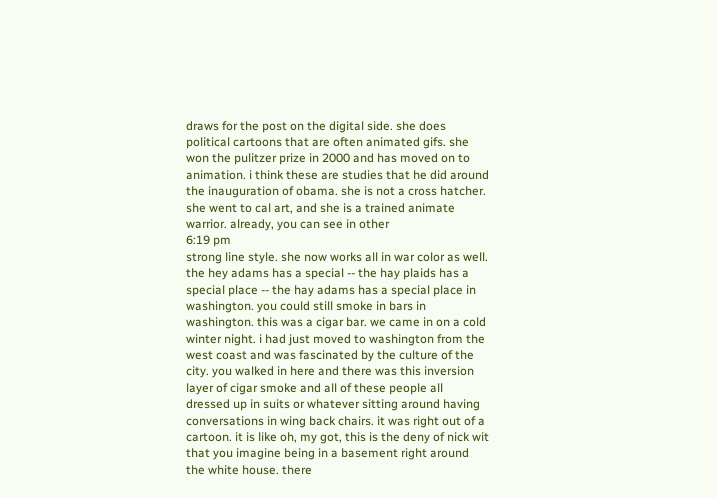draws for the post on the digital side. she does political cartoons that are often animated gifs. she won the pulitzer prize in 2000 and has moved on to animation. i think these are studies that he did around the inauguration of obama. she is not a cross hatcher. she went to cal art, and she is a trained animate warrior. already, you can see in other
6:19 pm
strong line style. she now works all in war color as well. the hey adams has a special -- the hay plaids has a special place -- the hay adams has a special place in washington. you could still smoke in bars in washington. this was a cigar bar. we came in on a cold winter night. i had just moved to washington from the west coast and was fascinated by the culture of the city. you walked in here and there was this inversion layer of cigar smoke and all of these people all dressed up in suits or whatever sitting around having conversations in wing back chairs. it was right out of a cartoon. it is like oh, my got, this is the deny of nick wit that you imagine being in a basement right around the white house. there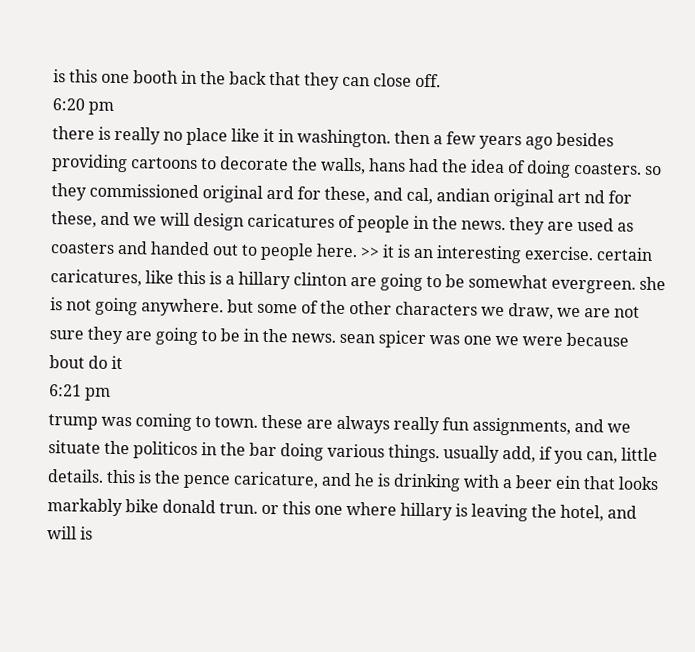is this one booth in the back that they can close off.
6:20 pm
there is really no place like it in washington. then a few years ago besides providing cartoons to decorate the walls, hans had the idea of doing coasters. so they commissioned original ard for these, and cal, andian original art nd for these, and we will design caricatures of people in the news. they are used as coasters and handed out to people here. >> it is an interesting exercise. certain caricatures, like this is a hillary clinton are going to be somewhat evergreen. she is not going anywhere. but some of the other characters we draw, we are not sure they are going to be in the news. sean spicer was one we were because bout do it
6:21 pm
trump was coming to town. these are always really fun assignments, and we situate the politicos in the bar doing various things. usually add, if you can, little details. this is the pence caricature, and he is drinking with a beer ein that looks markably bike donald trun. or this one where hillary is leaving the hotel, and will is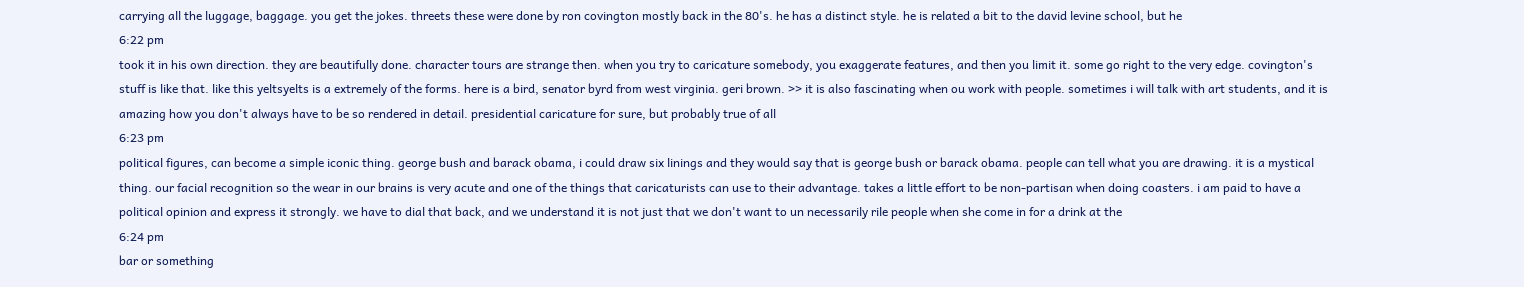carrying all the luggage, baggage. you get the jokes. threets these were done by ron covington mostly back in the 80's. he has a distinct style. he is related a bit to the david levine school, but he
6:22 pm
took it in his own direction. they are beautifully done. character tours are strange then. when you try to caricature somebody, you exaggerate features, and then you limit it. some go right to the very edge. covington's stuff is like that. like this yeltsyelts is a extremely of the forms. here is a bird, senator byrd from west virginia. geri brown. >> it is also fascinating when ou work with people. sometimes i will talk with art students, and it is amazing how you don't always have to be so rendered in detail. presidential caricature for sure, but probably true of all
6:23 pm
political figures, can become a simple iconic thing. george bush and barack obama, i could draw six linings and they would say that is george bush or barack obama. people can tell what you are drawing. it is a mystical thing. our facial recognition so the wear in our brains is very acute and one of the things that caricaturists can use to their advantage. takes a little effort to be non-partisan when doing coasters. i am paid to have a political opinion and express it strongly. we have to dial that back, and we understand it is not just that we don't want to un necessarily rile people when she come in for a drink at the
6:24 pm
bar or something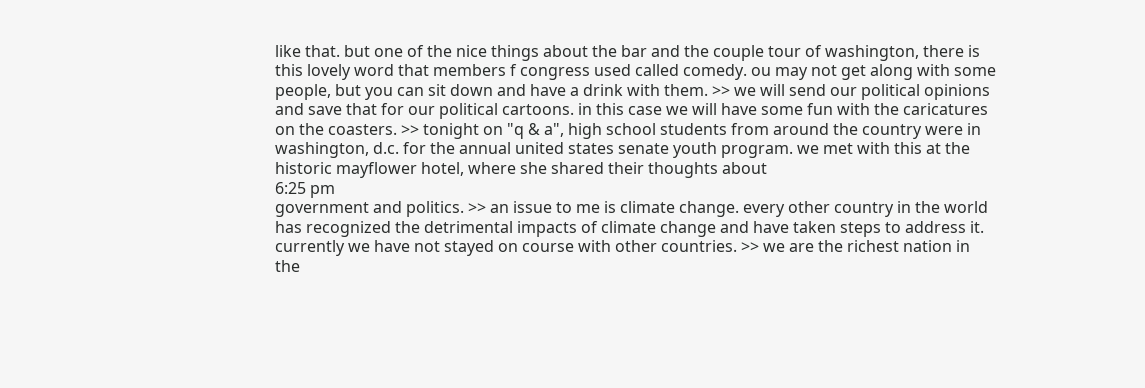like that. but one of the nice things about the bar and the couple tour of washington, there is this lovely word that members f congress used called comedy. ou may not get along with some people, but you can sit down and have a drink with them. >> we will send our political opinions and save that for our political cartoons. in this case we will have some fun with the caricatures on the coasters. >> tonight on "q & a", high school students from around the country were in washington, d.c. for the annual united states senate youth program. we met with this at the historic mayflower hotel, where she shared their thoughts about
6:25 pm
government and politics. >> an issue to me is climate change. every other country in the world has recognized the detrimental impacts of climate change and have taken steps to address it. currently we have not stayed on course with other countries. >> we are the richest nation in the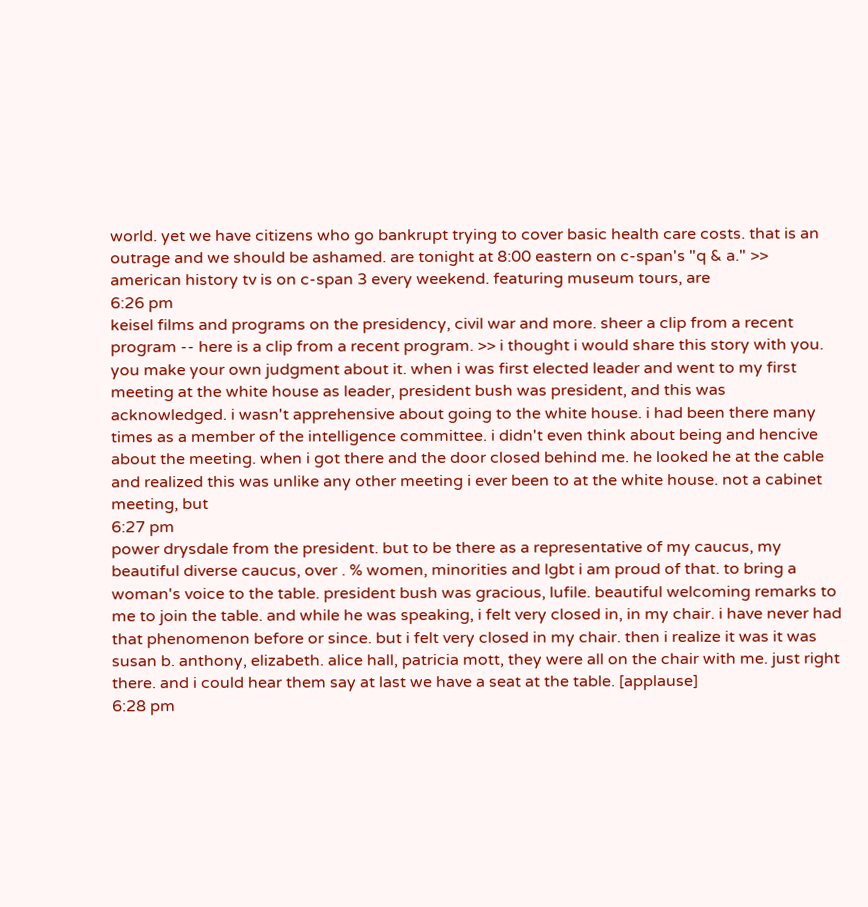world. yet we have citizens who go bankrupt trying to cover basic health care costs. that is an outrage and we should be ashamed. are tonight at 8:00 eastern on c-span's "q & a." >> american history tv is on c-span 3 every weekend. featuring museum tours, are
6:26 pm
keisel films and programs on the presidency, civil war and more. sheer a clip from a recent program -- here is a clip from a recent program. >> i thought i would share this story with you. you make your own judgment about it. when i was first elected leader and went to my first meeting at the white house as leader, president bush was president, and this was acknowledged. i wasn't apprehensive about going to the white house. i had been there many times as a member of the intelligence committee. i didn't even think about being and hencive about the meeting. when i got there and the door closed behind me. he looked he at the cable and realized this was unlike any other meeting i ever been to at the white house. not a cabinet meeting, but
6:27 pm
power drysdale from the president. but to be there as a representative of my caucus, my beautiful diverse caucus, over . % women, minorities and lgbt i am proud of that. to bring a woman's voice to the table. president bush was gracious, lufile. beautiful welcoming remarks to me to join the table. and while he was speaking, i felt very closed in, in my chair. i have never had that phenomenon before or since. but i felt very closed in my chair. then i realize it was it was susan b. anthony, elizabeth. alice hall, patricia mott, they were all on the chair with me. just right there. and i could hear them say at last we have a seat at the table. [applause]
6:28 pm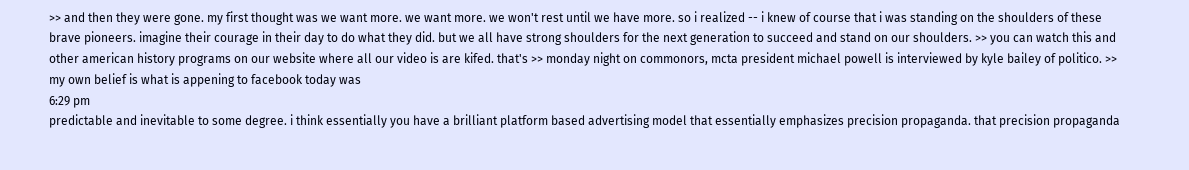>> and then they were gone. my first thought was we want more. we want more. we won't rest until we have more. so i realized -- i knew of course that i was standing on the shoulders of these brave pioneers. imagine their courage in their day to do what they did. but we all have strong shoulders for the next generation to succeed and stand on our shoulders. >> you can watch this and other american history programs on our website where all our video is are kifed. that's >> monday night on commonors, mcta president michael powell is interviewed by kyle bailey of politico. >> my own belief is what is appening to facebook today was
6:29 pm
predictable and inevitable to some degree. i think essentially you have a brilliant platform based advertising model that essentially emphasizes precision propaganda. that precision propaganda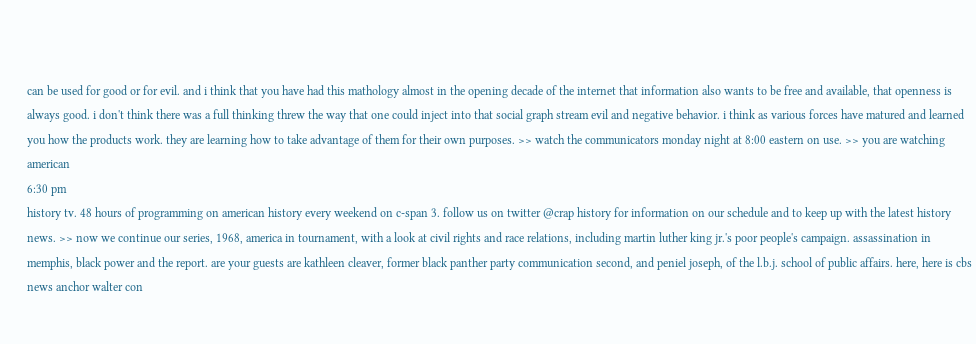can be used for good or for evil. and i think that you have had this mathology almost in the opening decade of the internet that information also wants to be free and available, that openness is always good. i don't think there was a full thinking threw the way that one could inject into that social graph stream evil and negative behavior. i think as various forces have matured and learned you how the products work. they are learning how to take advantage of them for their own purposes. >> watch the communicators monday night at 8:00 eastern on use. >> you are watching american
6:30 pm
history tv. 48 hours of programming on american history every weekend on c-span 3. follow us on twitter @crap history for information on our schedule and to keep up with the latest history news. >> now we continue our series, 1968, america in tournament, with a look at civil rights and race relations, including martin luther king jr.'s poor people's campaign. assassination in memphis, black power and the report. are your guests are kathleen cleaver, former black panther party communication second, and peniel joseph, of the l.b.j. school of public affairs. here, here is cbs news anchor walter con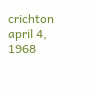crichton april 4, 1968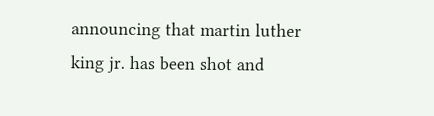announcing that martin luther king jr. has been shot and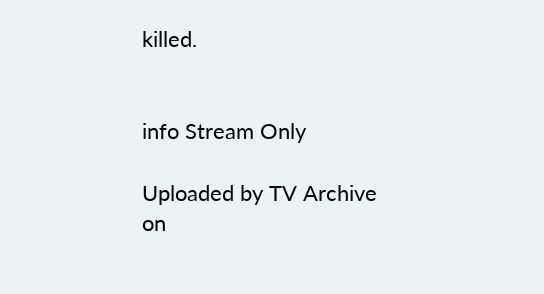killed.


info Stream Only

Uploaded by TV Archive on